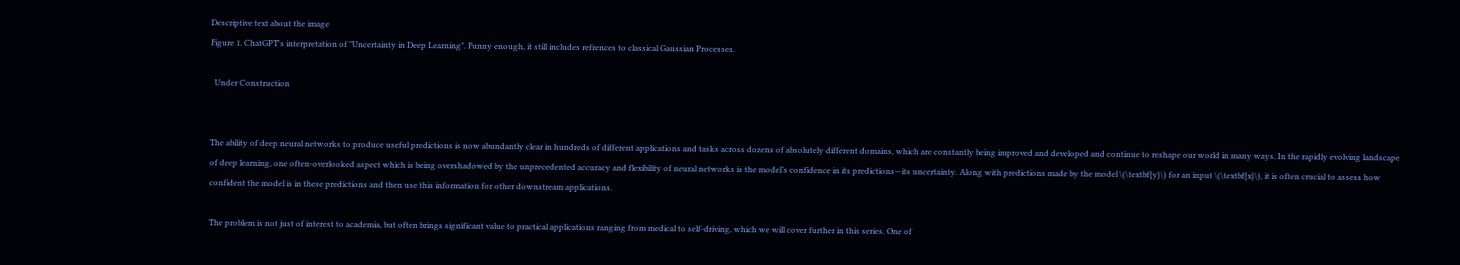Descriptive text about the image
Figure 1. ChatGPT's interpretation of "Uncertainty in Deep Learning". Funny enough, it still includes refrences to classical Gaussian Processes.

  Under Construction


The ability of deep neural networks to produce useful predictions is now abundantly clear in hundreds of different applications and tasks across dozens of absolutely different domains, which are constantly being improved and developed and continue to reshape our world in many ways. In the rapidly evolving landscape of deep learning, one often-overlooked aspect which is being overshadowed by the unprecedented accuracy and flexibility of neural networks is the model’s confidence in its predictions—its uncertainty. Along with predictions made by the model \(\textbf{y}\) for an input \(\textbf{x}\), it is often crucial to assess how confident the model is in these predictions and then use this information for other downstream applications.

The problem is not just of interest to academia, but often brings significant value to practical applications ranging from medical to self-driving, which we will cover further in this series. One of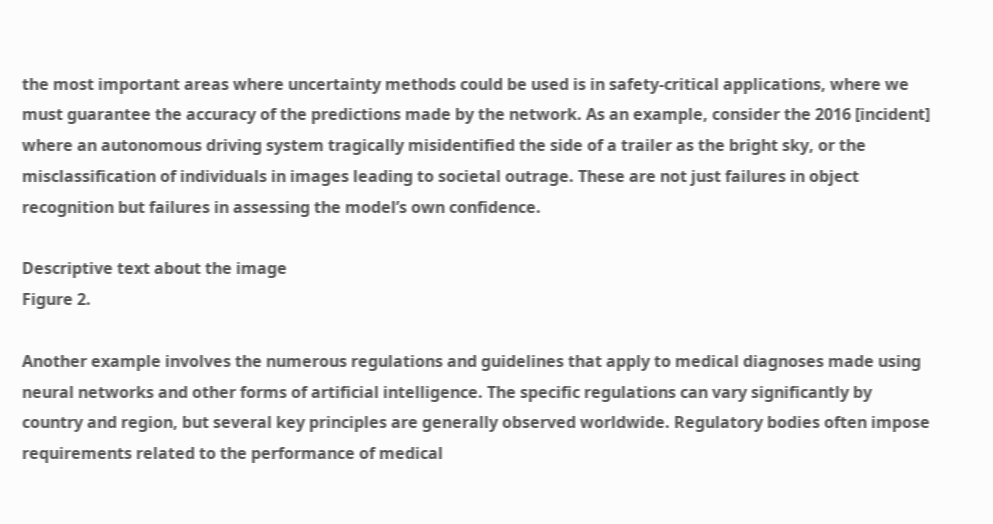the most important areas where uncertainty methods could be used is in safety-critical applications, where we must guarantee the accuracy of the predictions made by the network. As an example, consider the 2016 [incident] where an autonomous driving system tragically misidentified the side of a trailer as the bright sky, or the misclassification of individuals in images leading to societal outrage. These are not just failures in object recognition but failures in assessing the model’s own confidence.

Descriptive text about the image
Figure 2.

Another example involves the numerous regulations and guidelines that apply to medical diagnoses made using neural networks and other forms of artificial intelligence. The specific regulations can vary significantly by country and region, but several key principles are generally observed worldwide. Regulatory bodies often impose requirements related to the performance of medical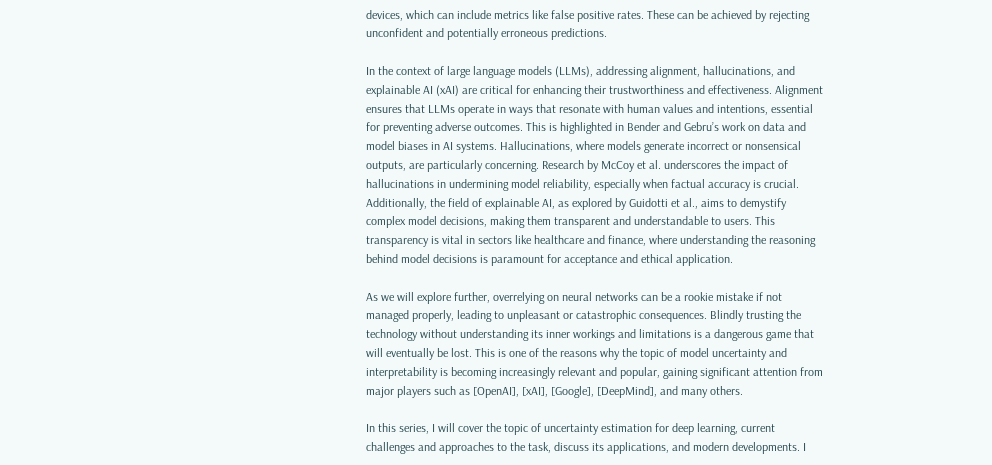devices, which can include metrics like false positive rates. These can be achieved by rejecting unconfident and potentially erroneous predictions.

In the context of large language models (LLMs), addressing alignment, hallucinations, and explainable AI (xAI) are critical for enhancing their trustworthiness and effectiveness. Alignment ensures that LLMs operate in ways that resonate with human values and intentions, essential for preventing adverse outcomes. This is highlighted in Bender and Gebru’s work on data and model biases in AI systems. Hallucinations, where models generate incorrect or nonsensical outputs, are particularly concerning. Research by McCoy et al. underscores the impact of hallucinations in undermining model reliability, especially when factual accuracy is crucial. Additionally, the field of explainable AI, as explored by Guidotti et al., aims to demystify complex model decisions, making them transparent and understandable to users. This transparency is vital in sectors like healthcare and finance, where understanding the reasoning behind model decisions is paramount for acceptance and ethical application.

As we will explore further, overrelying on neural networks can be a rookie mistake if not managed properly, leading to unpleasant or catastrophic consequences. Blindly trusting the technology without understanding its inner workings and limitations is a dangerous game that will eventually be lost. This is one of the reasons why the topic of model uncertainty and interpretability is becoming increasingly relevant and popular, gaining significant attention from major players such as [OpenAI], [xAI], [Google], [DeepMind], and many others.

In this series, I will cover the topic of uncertainty estimation for deep learning, current challenges and approaches to the task, discuss its applications, and modern developments. I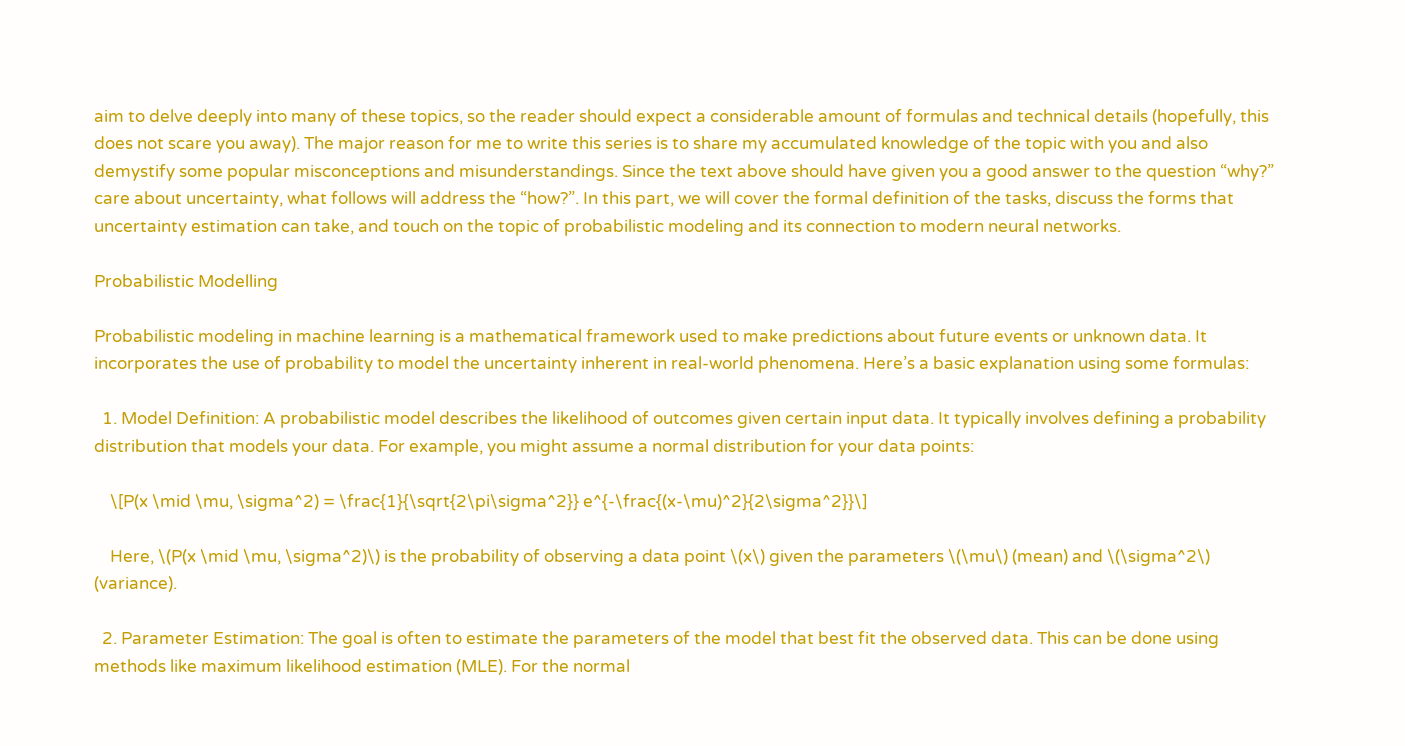aim to delve deeply into many of these topics, so the reader should expect a considerable amount of formulas and technical details (hopefully, this does not scare you away). The major reason for me to write this series is to share my accumulated knowledge of the topic with you and also demystify some popular misconceptions and misunderstandings. Since the text above should have given you a good answer to the question “why?” care about uncertainty, what follows will address the “how?”. In this part, we will cover the formal definition of the tasks, discuss the forms that uncertainty estimation can take, and touch on the topic of probabilistic modeling and its connection to modern neural networks.

Probabilistic Modelling

Probabilistic modeling in machine learning is a mathematical framework used to make predictions about future events or unknown data. It incorporates the use of probability to model the uncertainty inherent in real-world phenomena. Here’s a basic explanation using some formulas:

  1. Model Definition: A probabilistic model describes the likelihood of outcomes given certain input data. It typically involves defining a probability distribution that models your data. For example, you might assume a normal distribution for your data points:

    \[P(x \mid \mu, \sigma^2) = \frac{1}{\sqrt{2\pi\sigma^2}} e^{-\frac{(x-\mu)^2}{2\sigma^2}}\]

    Here, \(P(x \mid \mu, \sigma^2)\) is the probability of observing a data point \(x\) given the parameters \(\mu\) (mean) and \(\sigma^2\) (variance).

  2. Parameter Estimation: The goal is often to estimate the parameters of the model that best fit the observed data. This can be done using methods like maximum likelihood estimation (MLE). For the normal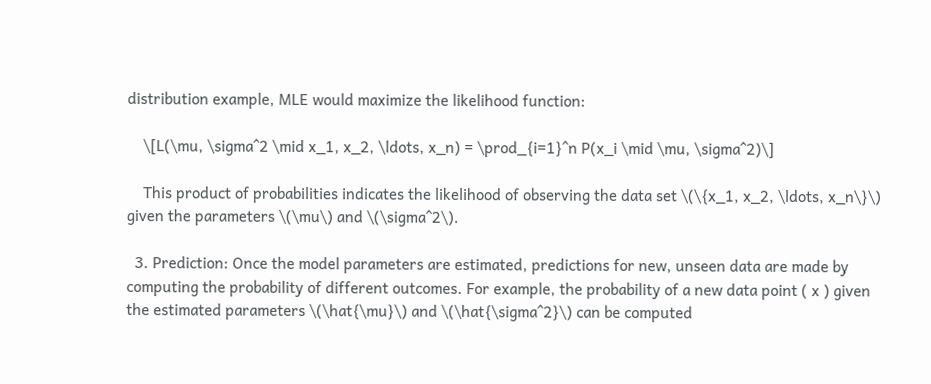distribution example, MLE would maximize the likelihood function:

    \[L(\mu, \sigma^2 \mid x_1, x_2, \ldots, x_n) = \prod_{i=1}^n P(x_i \mid \mu, \sigma^2)\]

    This product of probabilities indicates the likelihood of observing the data set \(\{x_1, x_2, \ldots, x_n\}\) given the parameters \(\mu\) and \(\sigma^2\).

  3. Prediction: Once the model parameters are estimated, predictions for new, unseen data are made by computing the probability of different outcomes. For example, the probability of a new data point ( x ) given the estimated parameters \(\hat{\mu}\) and \(\hat{\sigma^2}\) can be computed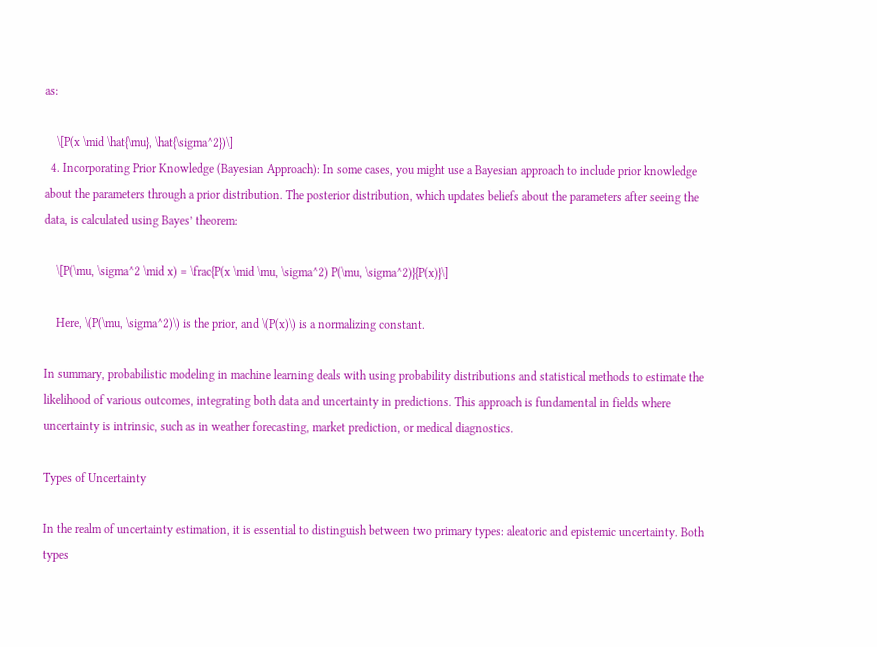as:

    \[P(x \mid \hat{\mu}, \hat{\sigma^2})\]
  4. Incorporating Prior Knowledge (Bayesian Approach): In some cases, you might use a Bayesian approach to include prior knowledge about the parameters through a prior distribution. The posterior distribution, which updates beliefs about the parameters after seeing the data, is calculated using Bayes’ theorem:

    \[P(\mu, \sigma^2 \mid x) = \frac{P(x \mid \mu, \sigma^2) P(\mu, \sigma^2)}{P(x)}\]

    Here, \(P(\mu, \sigma^2)\) is the prior, and \(P(x)\) is a normalizing constant.

In summary, probabilistic modeling in machine learning deals with using probability distributions and statistical methods to estimate the likelihood of various outcomes, integrating both data and uncertainty in predictions. This approach is fundamental in fields where uncertainty is intrinsic, such as in weather forecasting, market prediction, or medical diagnostics.

Types of Uncertainty

In the realm of uncertainty estimation, it is essential to distinguish between two primary types: aleatoric and epistemic uncertainty. Both types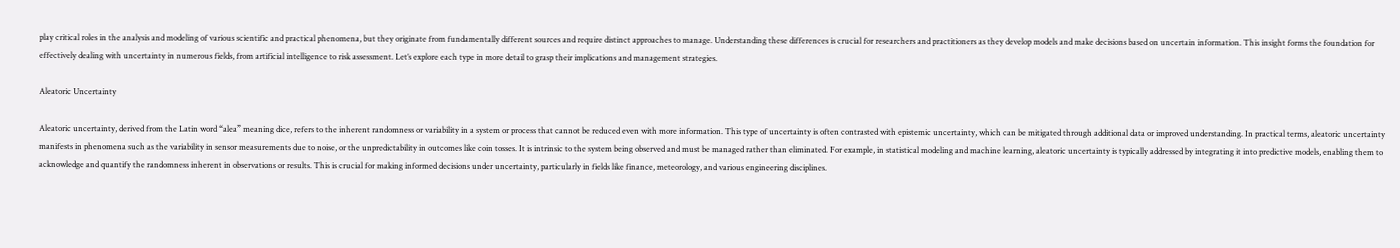play critical roles in the analysis and modeling of various scientific and practical phenomena, but they originate from fundamentally different sources and require distinct approaches to manage. Understanding these differences is crucial for researchers and practitioners as they develop models and make decisions based on uncertain information. This insight forms the foundation for effectively dealing with uncertainty in numerous fields, from artificial intelligence to risk assessment. Let’s explore each type in more detail to grasp their implications and management strategies.

Aleatoric Uncertainty

Aleatoric uncertainty, derived from the Latin word “alea” meaning dice, refers to the inherent randomness or variability in a system or process that cannot be reduced even with more information. This type of uncertainty is often contrasted with epistemic uncertainty, which can be mitigated through additional data or improved understanding. In practical terms, aleatoric uncertainty manifests in phenomena such as the variability in sensor measurements due to noise, or the unpredictability in outcomes like coin tosses. It is intrinsic to the system being observed and must be managed rather than eliminated. For example, in statistical modeling and machine learning, aleatoric uncertainty is typically addressed by integrating it into predictive models, enabling them to acknowledge and quantify the randomness inherent in observations or results. This is crucial for making informed decisions under uncertainty, particularly in fields like finance, meteorology, and various engineering disciplines.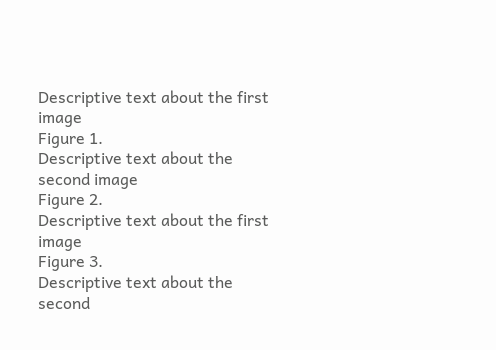Descriptive text about the first image
Figure 1.
Descriptive text about the second image
Figure 2.
Descriptive text about the first image
Figure 3.
Descriptive text about the second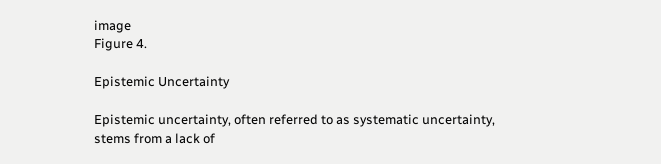image
Figure 4.

Epistemic Uncertainty

Epistemic uncertainty, often referred to as systematic uncertainty, stems from a lack of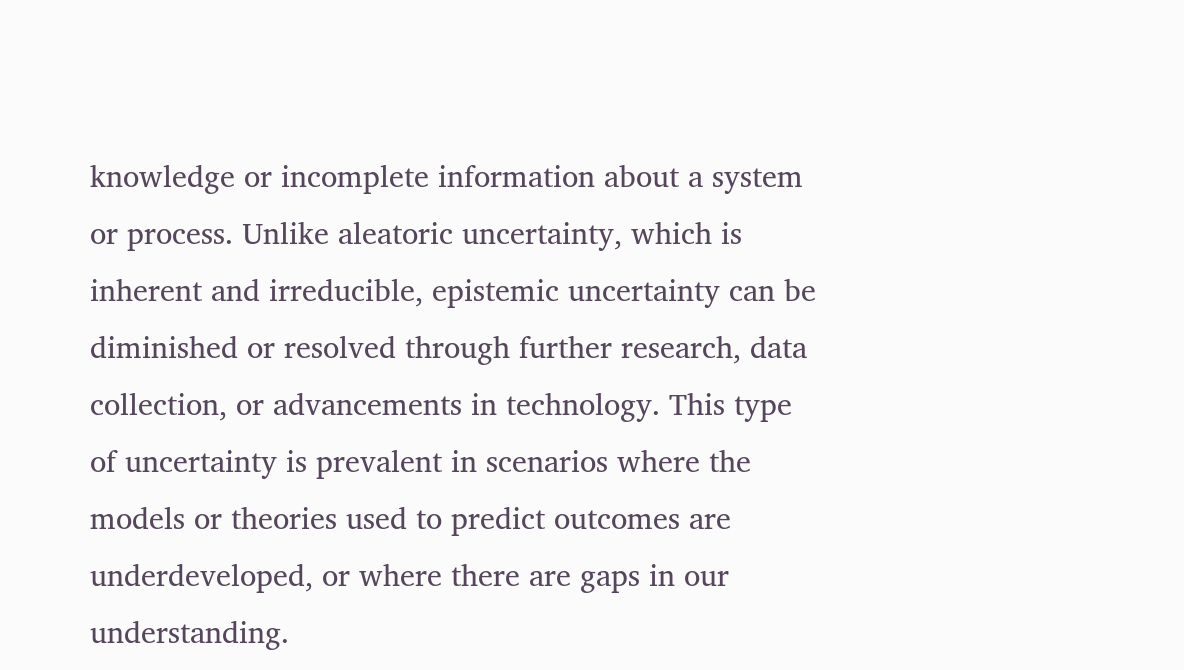knowledge or incomplete information about a system or process. Unlike aleatoric uncertainty, which is inherent and irreducible, epistemic uncertainty can be diminished or resolved through further research, data collection, or advancements in technology. This type of uncertainty is prevalent in scenarios where the models or theories used to predict outcomes are underdeveloped, or where there are gaps in our understanding.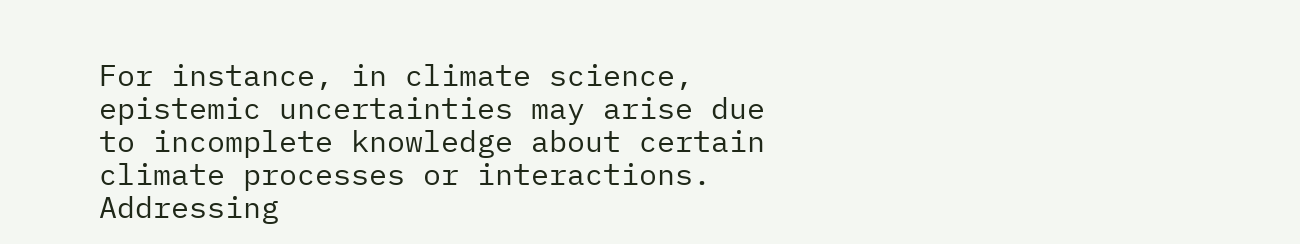For instance, in climate science, epistemic uncertainties may arise due to incomplete knowledge about certain climate processes or interactions. Addressing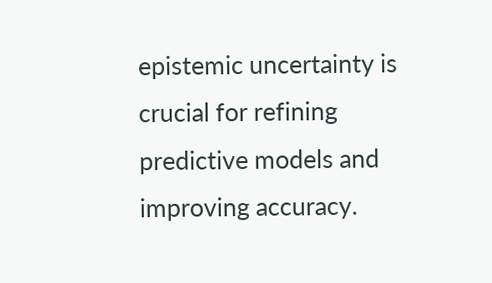epistemic uncertainty is crucial for refining predictive models and improving accuracy.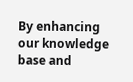By enhancing our knowledge base and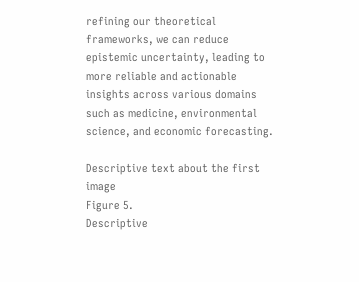refining our theoretical frameworks, we can reduce epistemic uncertainty, leading to more reliable and actionable insights across various domains such as medicine, environmental science, and economic forecasting.

Descriptive text about the first image
Figure 5.
Descriptive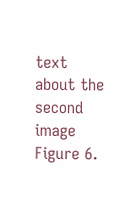text about the second image
Figure 6.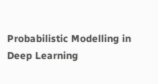Probabilistic Modelling in Deep Learning